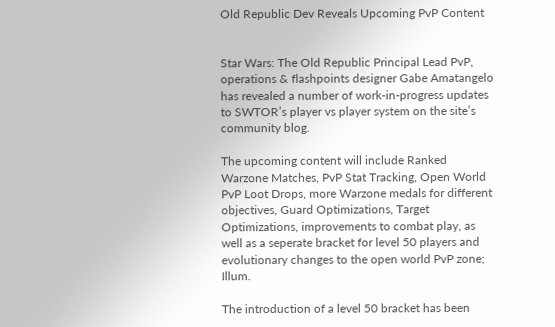Old Republic Dev Reveals Upcoming PvP Content


Star Wars: The Old Republic Principal Lead PvP, operations & flashpoints designer Gabe Amatangelo has revealed a number of work-in-progress updates to SWTOR’s player vs player system on the site’s community blog.

The upcoming content will include Ranked Warzone Matches, PvP Stat Tracking, Open World PvP Loot Drops, more Warzone medals for different objectives, Guard Optimizations, Target Optimizations, improvements to combat play, as well as a seperate bracket for level 50 players and evolutionary changes to the open world PvP zone; Illum.

The introduction of a level 50 bracket has been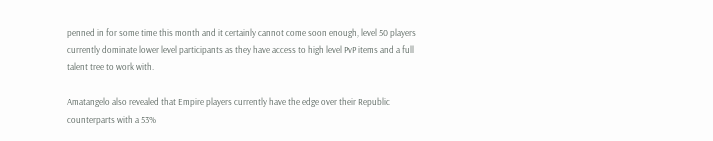penned in for some time this month and it certainly cannot come soon enough, level 50 players currently dominate lower level participants as they have access to high level PvP items and a full talent tree to work with.

Amatangelo also revealed that Empire players currently have the edge over their Republic counterparts with a 53%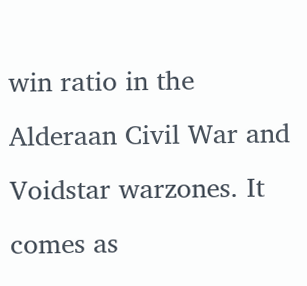win ratio in the Alderaan Civil War and Voidstar warzones. It comes as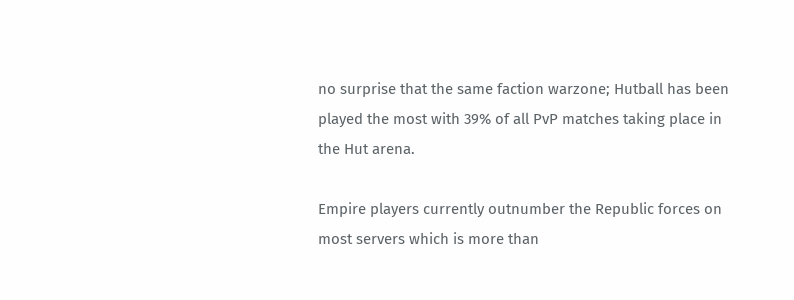no surprise that the same faction warzone; Hutball has been played the most with 39% of all PvP matches taking place in the Hut arena.

Empire players currently outnumber the Republic forces on most servers which is more than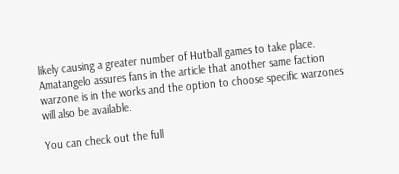likely causing a greater number of Hutball games to take place. Amatangelo assures fans in the article that another same faction warzone is in the works and the option to choose specific warzones will also be available.

You can check out the full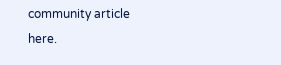community article here.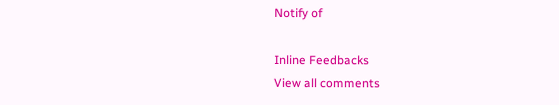Notify of

Inline Feedbacks
View all comments